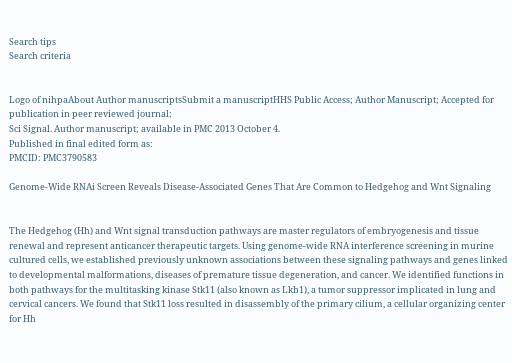Search tips
Search criteria


Logo of nihpaAbout Author manuscriptsSubmit a manuscriptHHS Public Access; Author Manuscript; Accepted for publication in peer reviewed journal;
Sci Signal. Author manuscript; available in PMC 2013 October 4.
Published in final edited form as:
PMCID: PMC3790583

Genome-Wide RNAi Screen Reveals Disease-Associated Genes That Are Common to Hedgehog and Wnt Signaling


The Hedgehog (Hh) and Wnt signal transduction pathways are master regulators of embryogenesis and tissue renewal and represent anticancer therapeutic targets. Using genome-wide RNA interference screening in murine cultured cells, we established previously unknown associations between these signaling pathways and genes linked to developmental malformations, diseases of premature tissue degeneration, and cancer. We identified functions in both pathways for the multitasking kinase Stk11 (also known as Lkb1), a tumor suppressor implicated in lung and cervical cancers. We found that Stk11 loss resulted in disassembly of the primary cilium, a cellular organizing center for Hh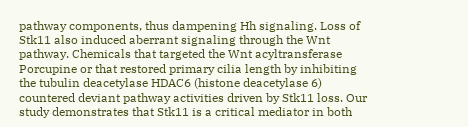pathway components, thus dampening Hh signaling. Loss of Stk11 also induced aberrant signaling through the Wnt pathway. Chemicals that targeted the Wnt acyltransferase Porcupine or that restored primary cilia length by inhibiting the tubulin deacetylase HDAC6 (histone deacetylase 6) countered deviant pathway activities driven by Stk11 loss. Our study demonstrates that Stk11 is a critical mediator in both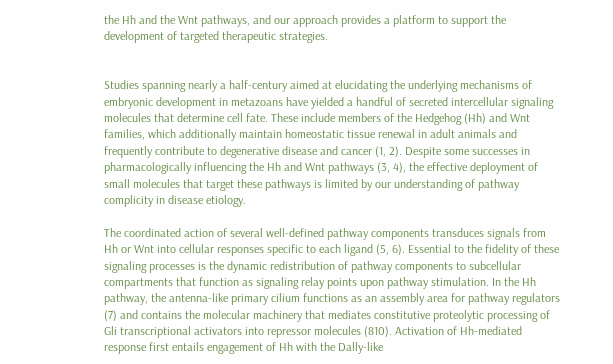the Hh and the Wnt pathways, and our approach provides a platform to support the development of targeted therapeutic strategies.


Studies spanning nearly a half-century aimed at elucidating the underlying mechanisms of embryonic development in metazoans have yielded a handful of secreted intercellular signaling molecules that determine cell fate. These include members of the Hedgehog (Hh) and Wnt families, which additionally maintain homeostatic tissue renewal in adult animals and frequently contribute to degenerative disease and cancer (1, 2). Despite some successes in pharmacologically influencing the Hh and Wnt pathways (3, 4), the effective deployment of small molecules that target these pathways is limited by our understanding of pathway complicity in disease etiology.

The coordinated action of several well-defined pathway components transduces signals from Hh or Wnt into cellular responses specific to each ligand (5, 6). Essential to the fidelity of these signaling processes is the dynamic redistribution of pathway components to subcellular compartments that function as signaling relay points upon pathway stimulation. In the Hh pathway, the antenna-like primary cilium functions as an assembly area for pathway regulators (7) and contains the molecular machinery that mediates constitutive proteolytic processing of Gli transcriptional activators into repressor molecules (810). Activation of Hh-mediated response first entails engagement of Hh with the Dally-like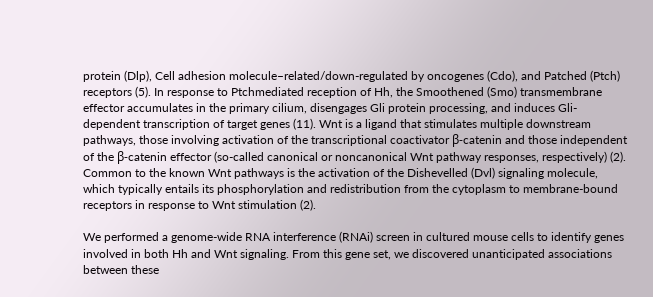protein (Dlp), Cell adhesion molecule–related/down-regulated by oncogenes (Cdo), and Patched (Ptch) receptors (5). In response to Ptchmediated reception of Hh, the Smoothened (Smo) transmembrane effector accumulates in the primary cilium, disengages Gli protein processing, and induces Gli-dependent transcription of target genes (11). Wnt is a ligand that stimulates multiple downstream pathways, those involving activation of the transcriptional coactivator β-catenin and those independent of the β-catenin effector (so-called canonical or noncanonical Wnt pathway responses, respectively) (2). Common to the known Wnt pathways is the activation of the Dishevelled (Dvl) signaling molecule, which typically entails its phosphorylation and redistribution from the cytoplasm to membrane-bound receptors in response to Wnt stimulation (2).

We performed a genome-wide RNA interference (RNAi) screen in cultured mouse cells to identify genes involved in both Hh and Wnt signaling. From this gene set, we discovered unanticipated associations between these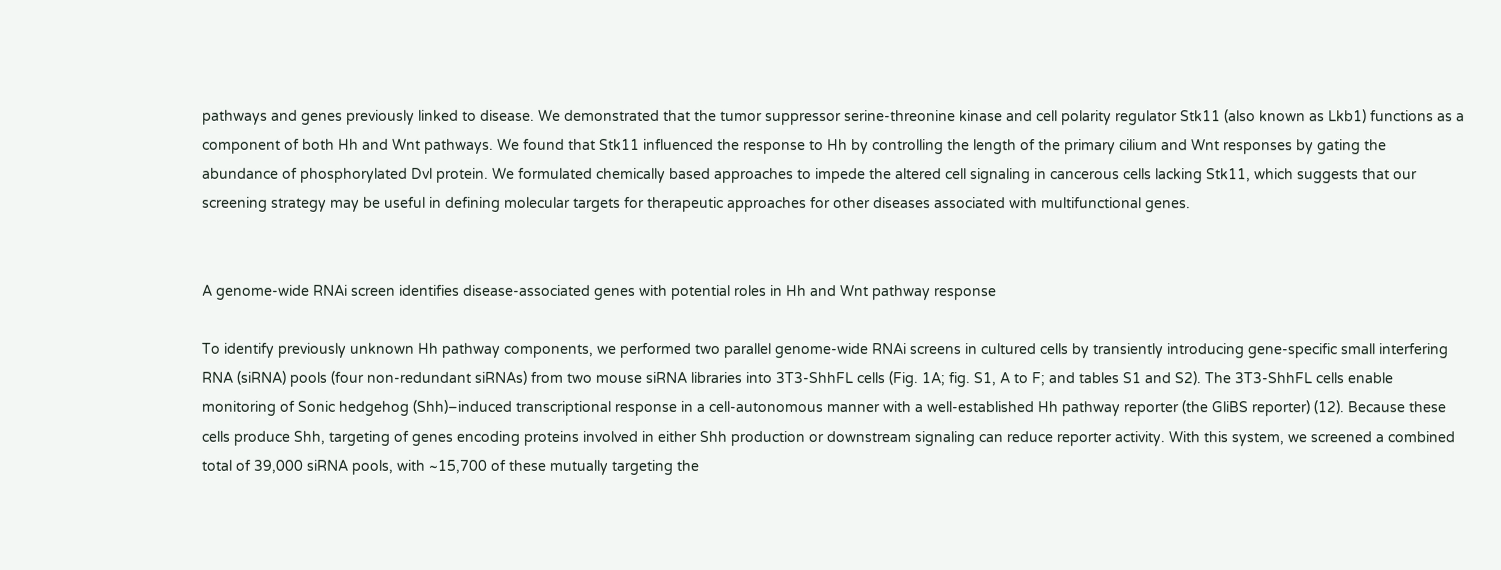pathways and genes previously linked to disease. We demonstrated that the tumor suppressor serine-threonine kinase and cell polarity regulator Stk11 (also known as Lkb1) functions as a component of both Hh and Wnt pathways. We found that Stk11 influenced the response to Hh by controlling the length of the primary cilium and Wnt responses by gating the abundance of phosphorylated Dvl protein. We formulated chemically based approaches to impede the altered cell signaling in cancerous cells lacking Stk11, which suggests that our screening strategy may be useful in defining molecular targets for therapeutic approaches for other diseases associated with multifunctional genes.


A genome-wide RNAi screen identifies disease-associated genes with potential roles in Hh and Wnt pathway response

To identify previously unknown Hh pathway components, we performed two parallel genome-wide RNAi screens in cultured cells by transiently introducing gene-specific small interfering RNA (siRNA) pools (four non-redundant siRNAs) from two mouse siRNA libraries into 3T3-ShhFL cells (Fig. 1A; fig. S1, A to F; and tables S1 and S2). The 3T3-ShhFL cells enable monitoring of Sonic hedgehog (Shh)–induced transcriptional response in a cell-autonomous manner with a well-established Hh pathway reporter (the GliBS reporter) (12). Because these cells produce Shh, targeting of genes encoding proteins involved in either Shh production or downstream signaling can reduce reporter activity. With this system, we screened a combined total of 39,000 siRNA pools, with ~15,700 of these mutually targeting the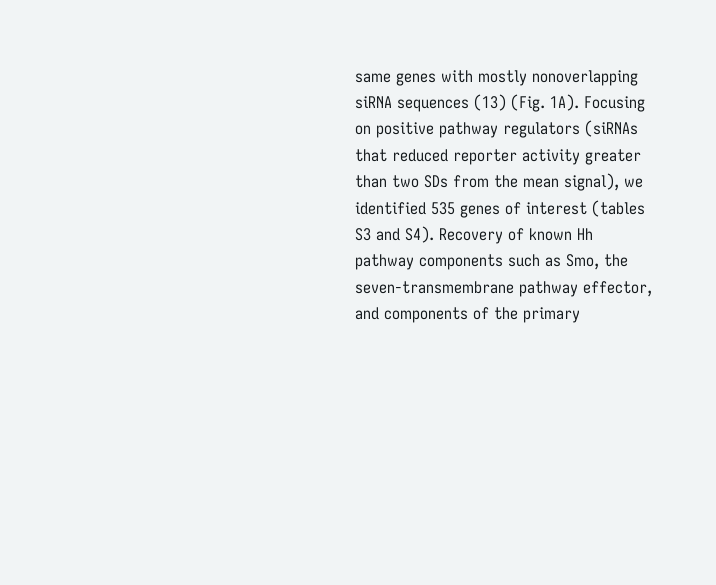same genes with mostly nonoverlapping siRNA sequences (13) (Fig. 1A). Focusing on positive pathway regulators (siRNAs that reduced reporter activity greater than two SDs from the mean signal), we identified 535 genes of interest (tables S3 and S4). Recovery of known Hh pathway components such as Smo, the seven-transmembrane pathway effector, and components of the primary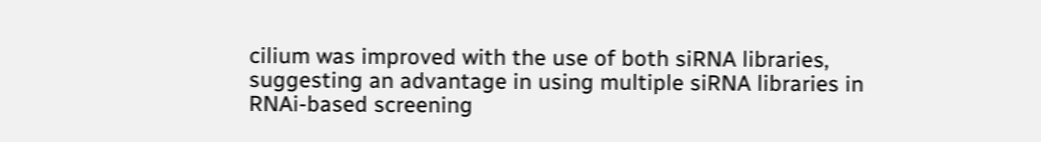cilium was improved with the use of both siRNA libraries, suggesting an advantage in using multiple siRNA libraries in RNAi-based screening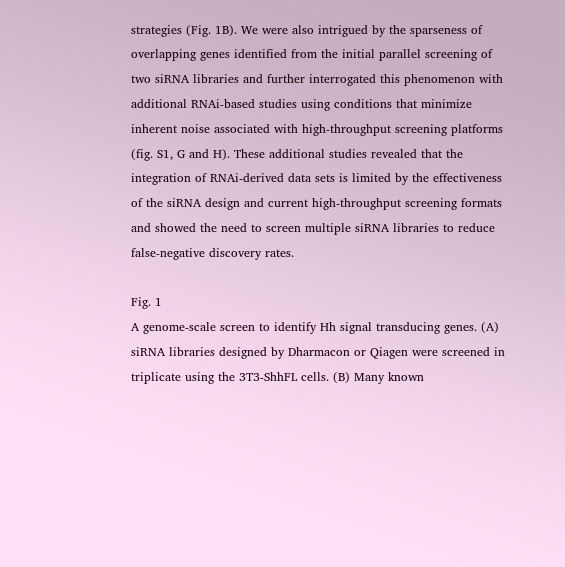strategies (Fig. 1B). We were also intrigued by the sparseness of overlapping genes identified from the initial parallel screening of two siRNA libraries and further interrogated this phenomenon with additional RNAi-based studies using conditions that minimize inherent noise associated with high-throughput screening platforms (fig. S1, G and H). These additional studies revealed that the integration of RNAi-derived data sets is limited by the effectiveness of the siRNA design and current high-throughput screening formats and showed the need to screen multiple siRNA libraries to reduce false-negative discovery rates.

Fig. 1
A genome-scale screen to identify Hh signal transducing genes. (A) siRNA libraries designed by Dharmacon or Qiagen were screened in triplicate using the 3T3-ShhFL cells. (B) Many known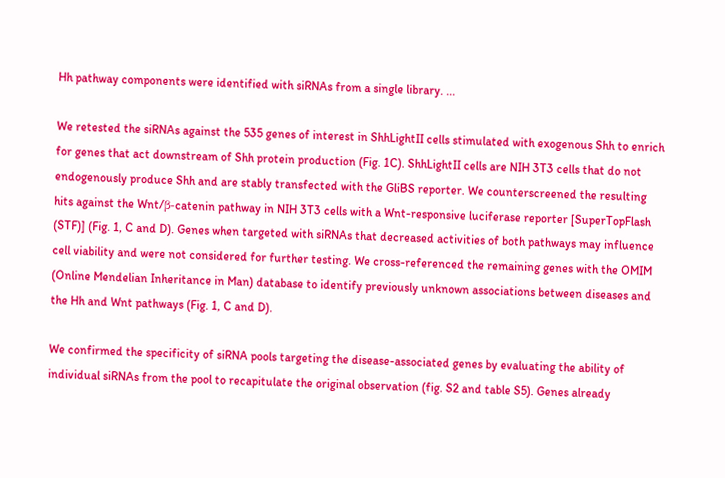Hh pathway components were identified with siRNAs from a single library. ...

We retested the siRNAs against the 535 genes of interest in ShhLightII cells stimulated with exogenous Shh to enrich for genes that act downstream of Shh protein production (Fig. 1C). ShhLightII cells are NIH 3T3 cells that do not endogenously produce Shh and are stably transfected with the GliBS reporter. We counterscreened the resulting hits against the Wnt/β-catenin pathway in NIH 3T3 cells with a Wnt-responsive luciferase reporter [SuperTopFlash (STF)] (Fig. 1, C and D). Genes when targeted with siRNAs that decreased activities of both pathways may influence cell viability and were not considered for further testing. We cross-referenced the remaining genes with the OMIM (Online Mendelian Inheritance in Man) database to identify previously unknown associations between diseases and the Hh and Wnt pathways (Fig. 1, C and D).

We confirmed the specificity of siRNA pools targeting the disease-associated genes by evaluating the ability of individual siRNAs from the pool to recapitulate the original observation (fig. S2 and table S5). Genes already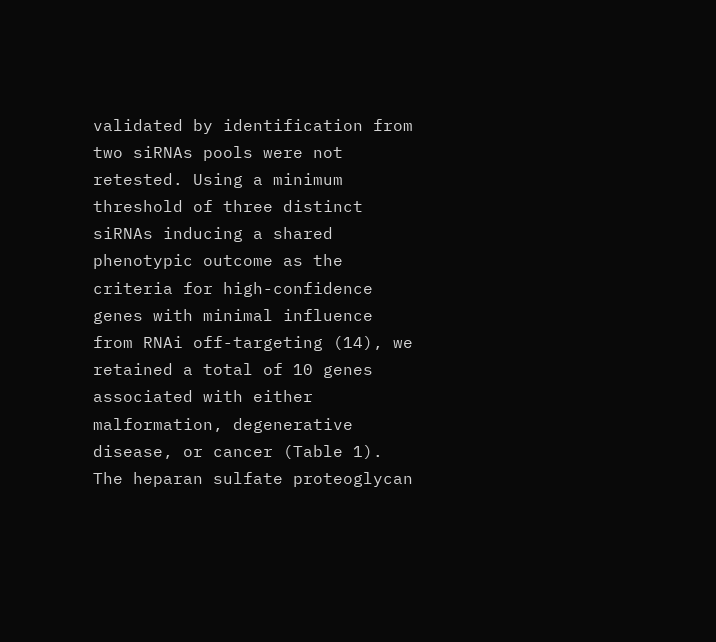validated by identification from two siRNAs pools were not retested. Using a minimum threshold of three distinct siRNAs inducing a shared phenotypic outcome as the criteria for high-confidence genes with minimal influence from RNAi off-targeting (14), we retained a total of 10 genes associated with either malformation, degenerative disease, or cancer (Table 1). The heparan sulfate proteoglycan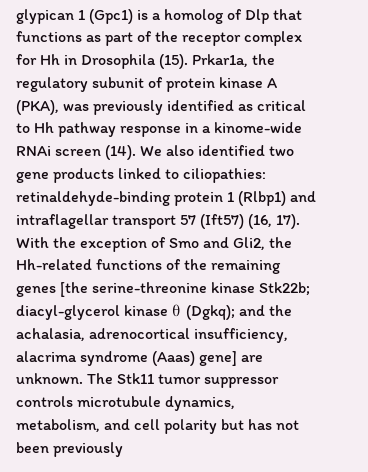glypican 1 (Gpc1) is a homolog of Dlp that functions as part of the receptor complex for Hh in Drosophila (15). Prkar1a, the regulatory subunit of protein kinase A (PKA), was previously identified as critical to Hh pathway response in a kinome-wide RNAi screen (14). We also identified two gene products linked to ciliopathies: retinaldehyde-binding protein 1 (Rlbp1) and intraflagellar transport 57 (Ift57) (16, 17). With the exception of Smo and Gli2, the Hh-related functions of the remaining genes [the serine-threonine kinase Stk22b; diacyl-glycerol kinase θ (Dgkq); and the achalasia, adrenocortical insufficiency, alacrima syndrome (Aaas) gene] are unknown. The Stk11 tumor suppressor controls microtubule dynamics, metabolism, and cell polarity but has not been previously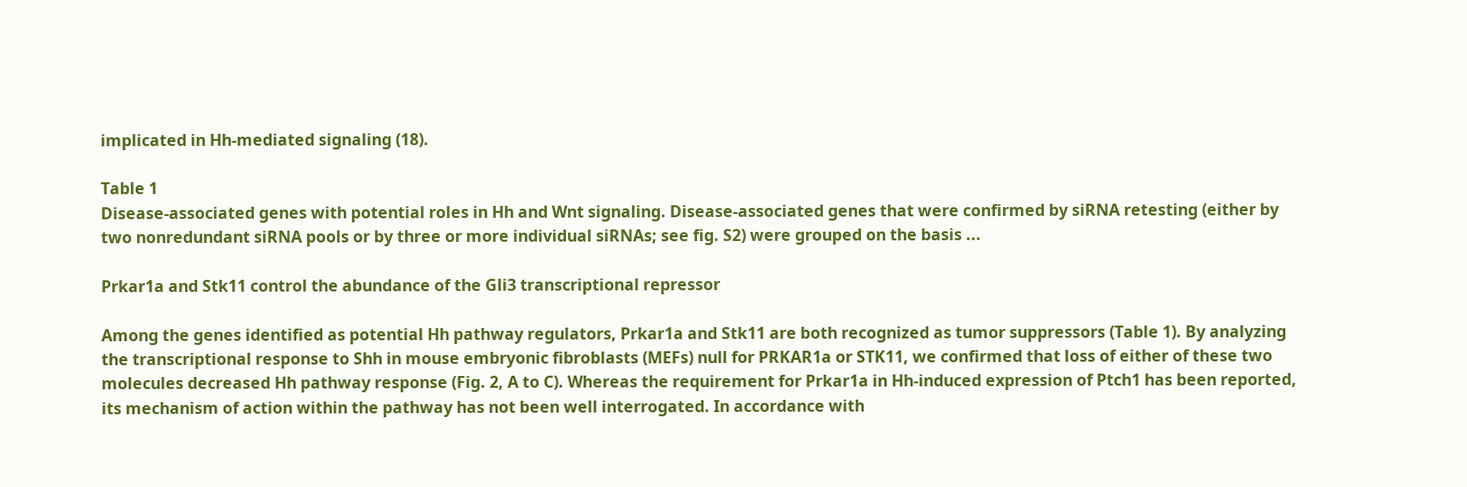implicated in Hh-mediated signaling (18).

Table 1
Disease-associated genes with potential roles in Hh and Wnt signaling. Disease-associated genes that were confirmed by siRNA retesting (either by two nonredundant siRNA pools or by three or more individual siRNAs; see fig. S2) were grouped on the basis ...

Prkar1a and Stk11 control the abundance of the Gli3 transcriptional repressor

Among the genes identified as potential Hh pathway regulators, Prkar1a and Stk11 are both recognized as tumor suppressors (Table 1). By analyzing the transcriptional response to Shh in mouse embryonic fibroblasts (MEFs) null for PRKAR1a or STK11, we confirmed that loss of either of these two molecules decreased Hh pathway response (Fig. 2, A to C). Whereas the requirement for Prkar1a in Hh-induced expression of Ptch1 has been reported, its mechanism of action within the pathway has not been well interrogated. In accordance with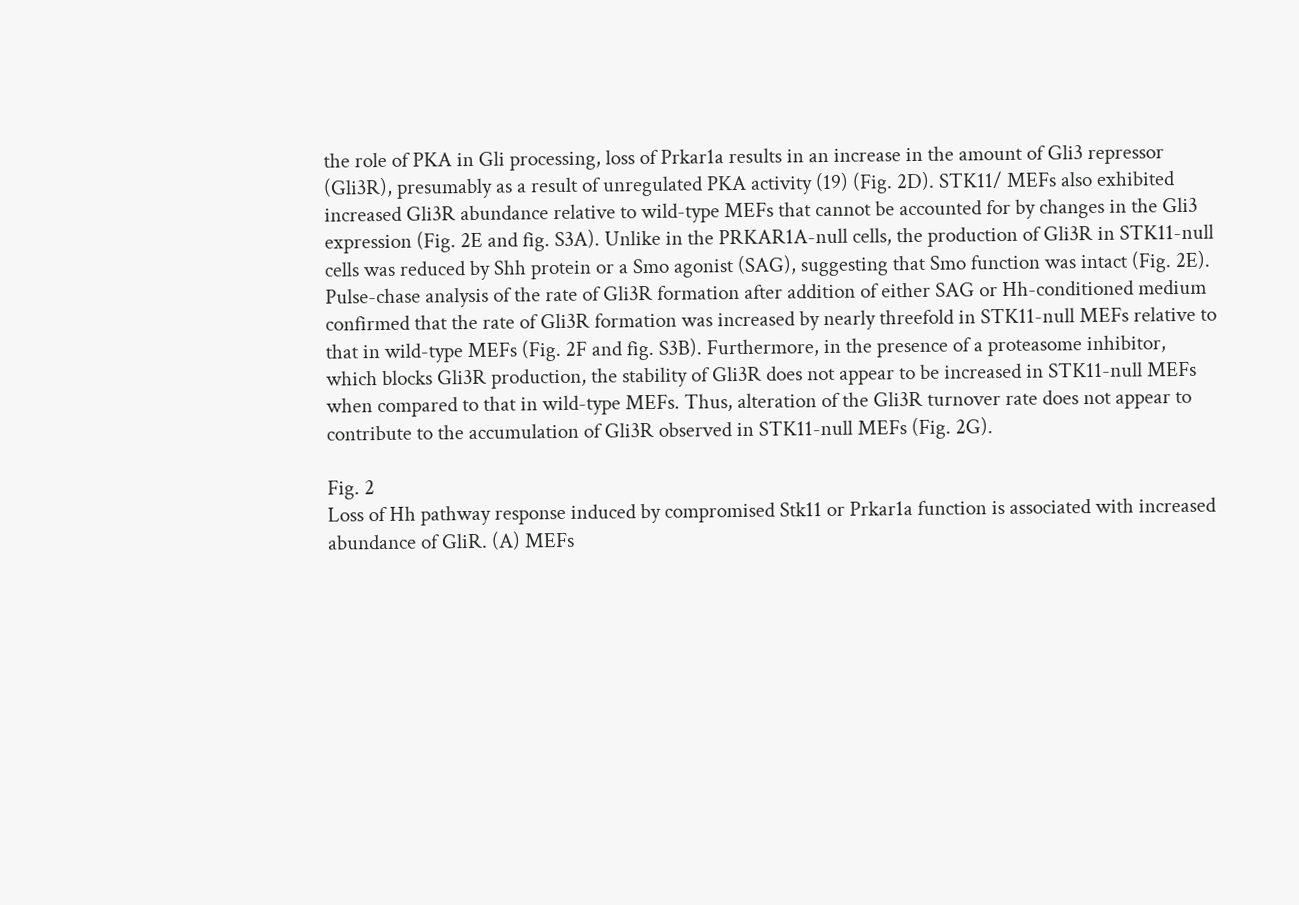the role of PKA in Gli processing, loss of Prkar1a results in an increase in the amount of Gli3 repressor (Gli3R), presumably as a result of unregulated PKA activity (19) (Fig. 2D). STK11/ MEFs also exhibited increased Gli3R abundance relative to wild-type MEFs that cannot be accounted for by changes in the Gli3 expression (Fig. 2E and fig. S3A). Unlike in the PRKAR1A-null cells, the production of Gli3R in STK11-null cells was reduced by Shh protein or a Smo agonist (SAG), suggesting that Smo function was intact (Fig. 2E). Pulse-chase analysis of the rate of Gli3R formation after addition of either SAG or Hh-conditioned medium confirmed that the rate of Gli3R formation was increased by nearly threefold in STK11-null MEFs relative to that in wild-type MEFs (Fig. 2F and fig. S3B). Furthermore, in the presence of a proteasome inhibitor, which blocks Gli3R production, the stability of Gli3R does not appear to be increased in STK11-null MEFs when compared to that in wild-type MEFs. Thus, alteration of the Gli3R turnover rate does not appear to contribute to the accumulation of Gli3R observed in STK11-null MEFs (Fig. 2G).

Fig. 2
Loss of Hh pathway response induced by compromised Stk11 or Prkar1a function is associated with increased abundance of GliR. (A) MEFs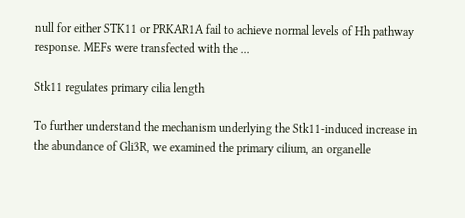null for either STK11 or PRKAR1A fail to achieve normal levels of Hh pathway response. MEFs were transfected with the ...

Stk11 regulates primary cilia length

To further understand the mechanism underlying the Stk11-induced increase in the abundance of Gli3R, we examined the primary cilium, an organelle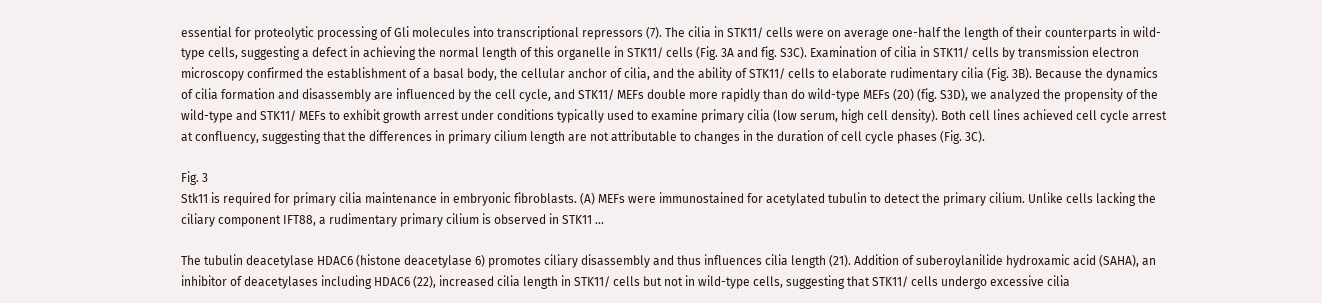essential for proteolytic processing of Gli molecules into transcriptional repressors (7). The cilia in STK11/ cells were on average one-half the length of their counterparts in wild-type cells, suggesting a defect in achieving the normal length of this organelle in STK11/ cells (Fig. 3A and fig. S3C). Examination of cilia in STK11/ cells by transmission electron microscopy confirmed the establishment of a basal body, the cellular anchor of cilia, and the ability of STK11/ cells to elaborate rudimentary cilia (Fig. 3B). Because the dynamics of cilia formation and disassembly are influenced by the cell cycle, and STK11/ MEFs double more rapidly than do wild-type MEFs (20) (fig. S3D), we analyzed the propensity of the wild-type and STK11/ MEFs to exhibit growth arrest under conditions typically used to examine primary cilia (low serum, high cell density). Both cell lines achieved cell cycle arrest at confluency, suggesting that the differences in primary cilium length are not attributable to changes in the duration of cell cycle phases (Fig. 3C).

Fig. 3
Stk11 is required for primary cilia maintenance in embryonic fibroblasts. (A) MEFs were immunostained for acetylated tubulin to detect the primary cilium. Unlike cells lacking the ciliary component IFT88, a rudimentary primary cilium is observed in STK11 ...

The tubulin deacetylase HDAC6 (histone deacetylase 6) promotes ciliary disassembly and thus influences cilia length (21). Addition of suberoylanilide hydroxamic acid (SAHA), an inhibitor of deacetylases including HDAC6 (22), increased cilia length in STK11/ cells but not in wild-type cells, suggesting that STK11/ cells undergo excessive cilia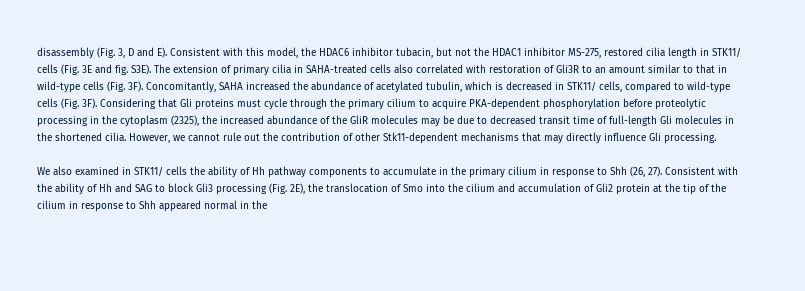disassembly (Fig. 3, D and E). Consistent with this model, the HDAC6 inhibitor tubacin, but not the HDAC1 inhibitor MS-275, restored cilia length in STK11/ cells (Fig. 3E and fig. S3E). The extension of primary cilia in SAHA-treated cells also correlated with restoration of Gli3R to an amount similar to that in wild-type cells (Fig. 3F). Concomitantly, SAHA increased the abundance of acetylated tubulin, which is decreased in STK11/ cells, compared to wild-type cells (Fig. 3F). Considering that Gli proteins must cycle through the primary cilium to acquire PKA-dependent phosphorylation before proteolytic processing in the cytoplasm (2325), the increased abundance of the GliR molecules may be due to decreased transit time of full-length Gli molecules in the shortened cilia. However, we cannot rule out the contribution of other Stk11-dependent mechanisms that may directly influence Gli processing.

We also examined in STK11/ cells the ability of Hh pathway components to accumulate in the primary cilium in response to Shh (26, 27). Consistent with the ability of Hh and SAG to block Gli3 processing (Fig. 2E), the translocation of Smo into the cilium and accumulation of Gli2 protein at the tip of the cilium in response to Shh appeared normal in the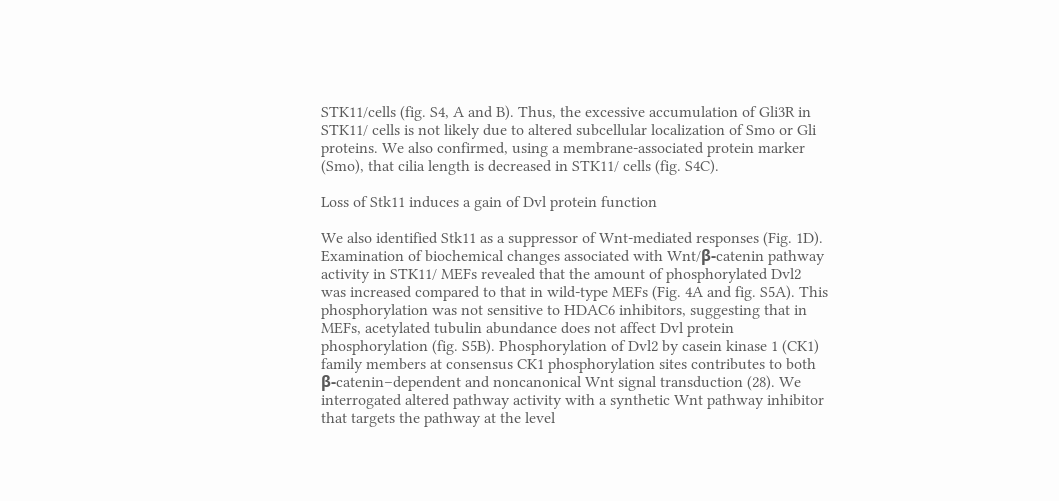STK11/cells (fig. S4, A and B). Thus, the excessive accumulation of Gli3R in STK11/ cells is not likely due to altered subcellular localization of Smo or Gli proteins. We also confirmed, using a membrane-associated protein marker (Smo), that cilia length is decreased in STK11/ cells (fig. S4C).

Loss of Stk11 induces a gain of Dvl protein function

We also identified Stk11 as a suppressor of Wnt-mediated responses (Fig. 1D). Examination of biochemical changes associated with Wnt/β-catenin pathway activity in STK11/ MEFs revealed that the amount of phosphorylated Dvl2 was increased compared to that in wild-type MEFs (Fig. 4A and fig. S5A). This phosphorylation was not sensitive to HDAC6 inhibitors, suggesting that in MEFs, acetylated tubulin abundance does not affect Dvl protein phosphorylation (fig. S5B). Phosphorylation of Dvl2 by casein kinase 1 (CK1) family members at consensus CK1 phosphorylation sites contributes to both β-catenin–dependent and noncanonical Wnt signal transduction (28). We interrogated altered pathway activity with a synthetic Wnt pathway inhibitor that targets the pathway at the level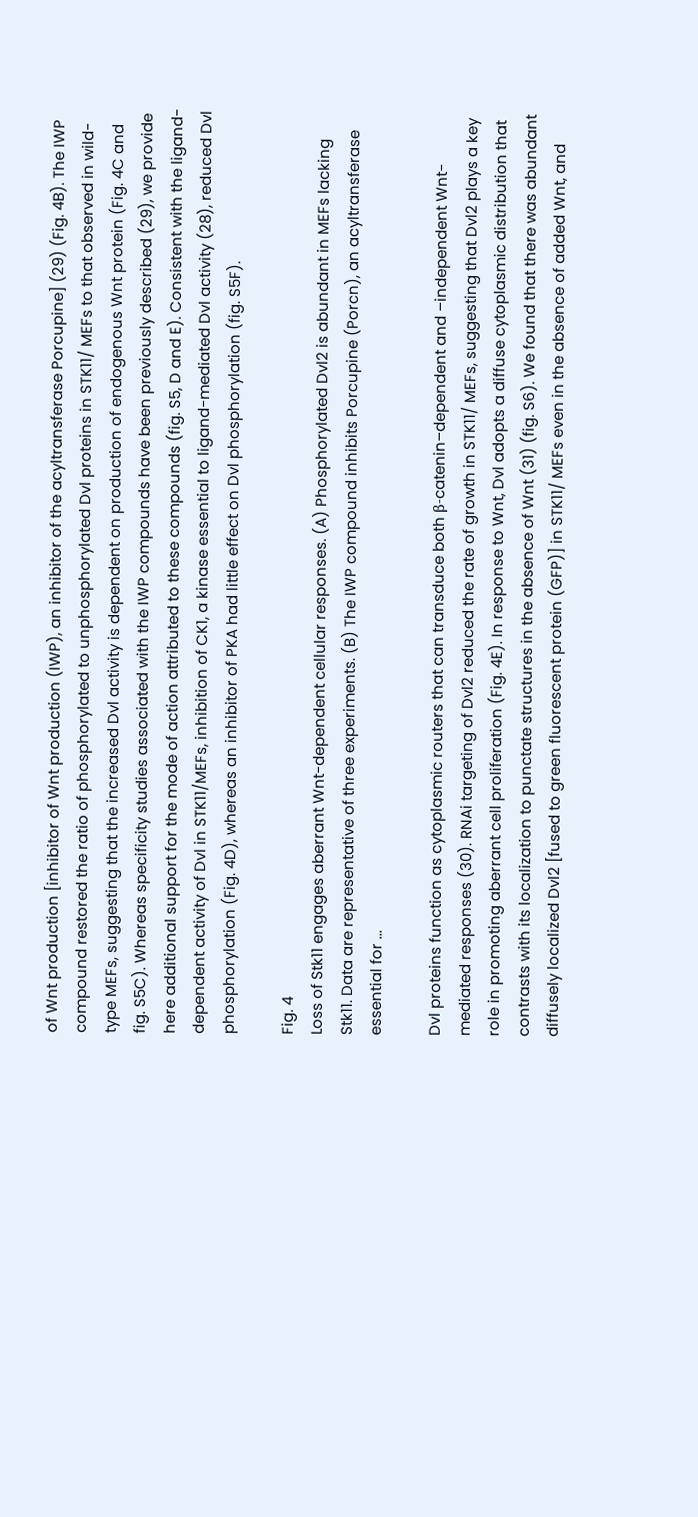of Wnt production [inhibitor of Wnt production (IWP), an inhibitor of the acyltransferase Porcupine] (29) (Fig. 4B). The IWP compound restored the ratio of phosphorylated to unphosphorylated Dvl proteins in STK11/ MEFs to that observed in wild-type MEFs, suggesting that the increased Dvl activity is dependent on production of endogenous Wnt protein (Fig. 4C and fig. S5C). Whereas specificity studies associated with the IWP compounds have been previously described (29), we provide here additional support for the mode of action attributed to these compounds (fig. S5, D and E). Consistent with the ligand-dependent activity of Dvl in STK11/MEFs, inhibition of CK1, a kinase essential to ligand-mediated Dvl activity (28), reduced Dvl phosphorylation (Fig. 4D), whereas an inhibitor of PKA had little effect on Dvl phosphorylation (fig. S5F).

Fig. 4
Loss of Stk11 engages aberrant Wnt-dependent cellular responses. (A) Phosphorylated Dvl2 is abundant in MEFs lacking Stk11. Data are representative of three experiments. (B) The IWP compound inhibits Porcupine (Porcn), an acyltransferase essential for ...

Dvl proteins function as cytoplasmic routers that can transduce both β-catenin–dependent and –independent Wnt-mediated responses (30). RNAi targeting of Dvl2 reduced the rate of growth in STK11/ MEFs, suggesting that Dvl2 plays a key role in promoting aberrant cell proliferation (Fig. 4E). In response to Wnt, Dvl adopts a diffuse cytoplasmic distribution that contrasts with its localization to punctate structures in the absence of Wnt (31) (fig. S6). We found that there was abundant diffusely localized Dvl2 [fused to green fluorescent protein (GFP)] in STK11/ MEFs even in the absence of added Wnt, and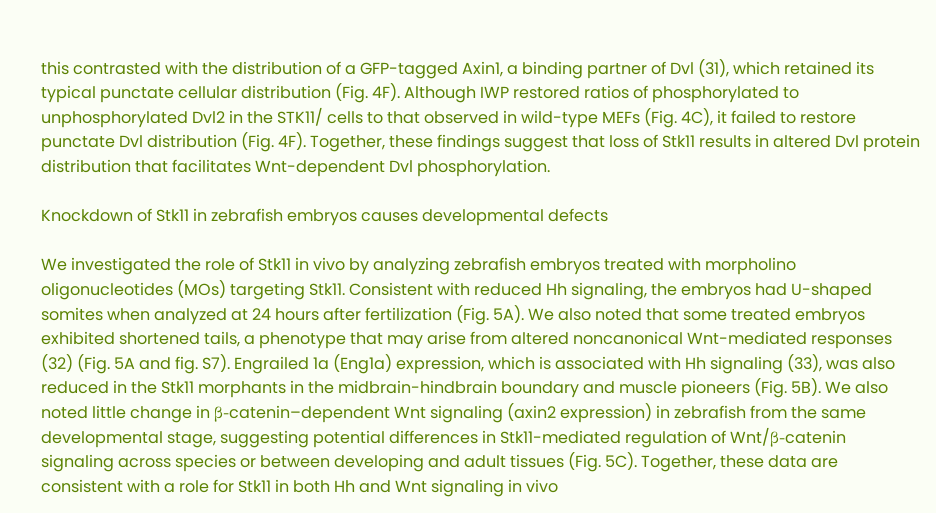this contrasted with the distribution of a GFP-tagged Axin1, a binding partner of Dvl (31), which retained its typical punctate cellular distribution (Fig. 4F). Although IWP restored ratios of phosphorylated to unphosphorylated Dvl2 in the STK11/ cells to that observed in wild-type MEFs (Fig. 4C), it failed to restore punctate Dvl distribution (Fig. 4F). Together, these findings suggest that loss of Stk11 results in altered Dvl protein distribution that facilitates Wnt-dependent Dvl phosphorylation.

Knockdown of Stk11 in zebrafish embryos causes developmental defects

We investigated the role of Stk11 in vivo by analyzing zebrafish embryos treated with morpholino oligonucleotides (MOs) targeting Stk11. Consistent with reduced Hh signaling, the embryos had U-shaped somites when analyzed at 24 hours after fertilization (Fig. 5A). We also noted that some treated embryos exhibited shortened tails, a phenotype that may arise from altered noncanonical Wnt-mediated responses (32) (Fig. 5A and fig. S7). Engrailed 1a (Eng1a) expression, which is associated with Hh signaling (33), was also reduced in the Stk11 morphants in the midbrain-hindbrain boundary and muscle pioneers (Fig. 5B). We also noted little change in β-catenin–dependent Wnt signaling (axin2 expression) in zebrafish from the same developmental stage, suggesting potential differences in Stk11-mediated regulation of Wnt/β-catenin signaling across species or between developing and adult tissues (Fig. 5C). Together, these data are consistent with a role for Stk11 in both Hh and Wnt signaling in vivo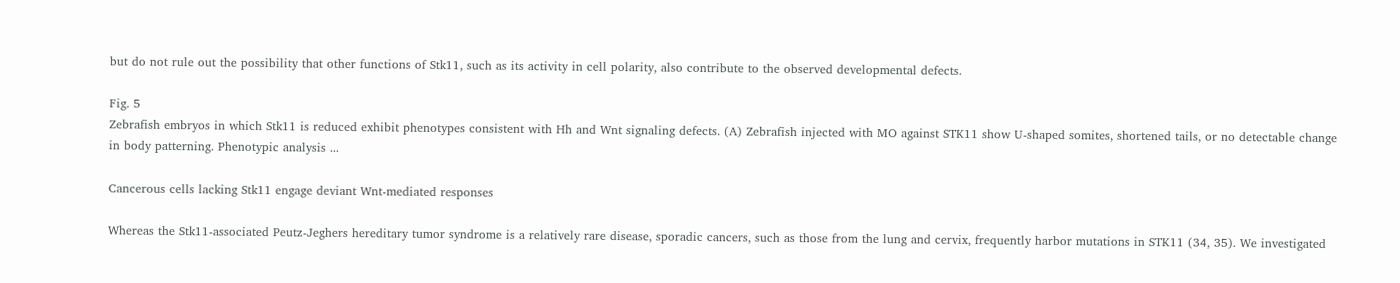but do not rule out the possibility that other functions of Stk11, such as its activity in cell polarity, also contribute to the observed developmental defects.

Fig. 5
Zebrafish embryos in which Stk11 is reduced exhibit phenotypes consistent with Hh and Wnt signaling defects. (A) Zebrafish injected with MO against STK11 show U-shaped somites, shortened tails, or no detectable change in body patterning. Phenotypic analysis ...

Cancerous cells lacking Stk11 engage deviant Wnt-mediated responses

Whereas the Stk11-associated Peutz-Jeghers hereditary tumor syndrome is a relatively rare disease, sporadic cancers, such as those from the lung and cervix, frequently harbor mutations in STK11 (34, 35). We investigated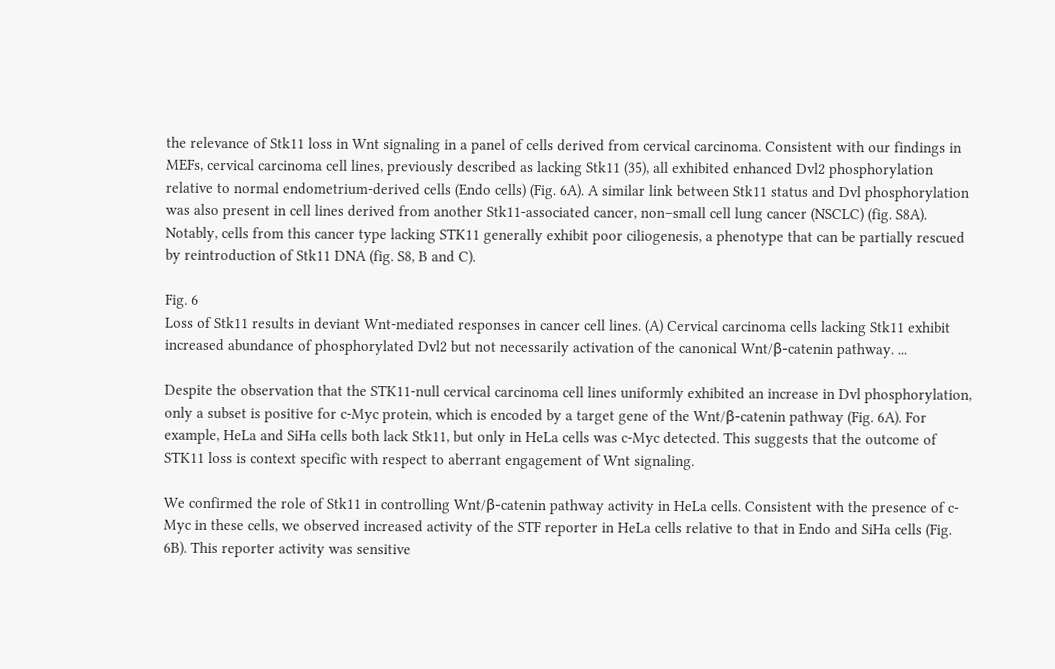the relevance of Stk11 loss in Wnt signaling in a panel of cells derived from cervical carcinoma. Consistent with our findings in MEFs, cervical carcinoma cell lines, previously described as lacking Stk11 (35), all exhibited enhanced Dvl2 phosphorylation relative to normal endometrium-derived cells (Endo cells) (Fig. 6A). A similar link between Stk11 status and Dvl phosphorylation was also present in cell lines derived from another Stk11-associated cancer, non–small cell lung cancer (NSCLC) (fig. S8A). Notably, cells from this cancer type lacking STK11 generally exhibit poor ciliogenesis, a phenotype that can be partially rescued by reintroduction of Stk11 DNA (fig. S8, B and C).

Fig. 6
Loss of Stk11 results in deviant Wnt-mediated responses in cancer cell lines. (A) Cervical carcinoma cells lacking Stk11 exhibit increased abundance of phosphorylated Dvl2 but not necessarily activation of the canonical Wnt/β-catenin pathway. ...

Despite the observation that the STK11-null cervical carcinoma cell lines uniformly exhibited an increase in Dvl phosphorylation, only a subset is positive for c-Myc protein, which is encoded by a target gene of the Wnt/β-catenin pathway (Fig. 6A). For example, HeLa and SiHa cells both lack Stk11, but only in HeLa cells was c-Myc detected. This suggests that the outcome of STK11 loss is context specific with respect to aberrant engagement of Wnt signaling.

We confirmed the role of Stk11 in controlling Wnt/β-catenin pathway activity in HeLa cells. Consistent with the presence of c-Myc in these cells, we observed increased activity of the STF reporter in HeLa cells relative to that in Endo and SiHa cells (Fig. 6B). This reporter activity was sensitive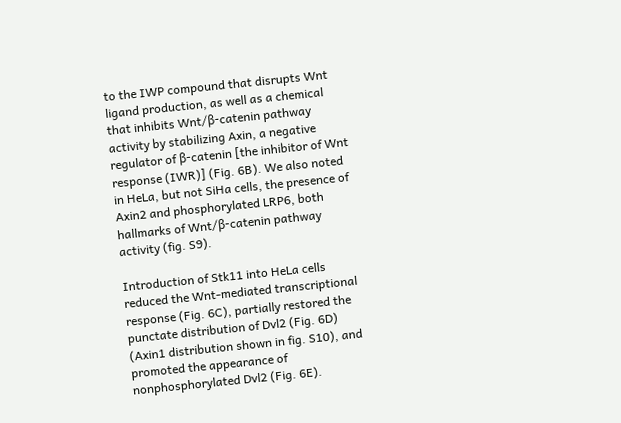to the IWP compound that disrupts Wnt ligand production, as well as a chemical that inhibits Wnt/β-catenin pathway activity by stabilizing Axin, a negative regulator of β-catenin [the inhibitor of Wnt response (IWR)] (Fig. 6B). We also noted in HeLa, but not SiHa cells, the presence of Axin2 and phosphorylated LRP6, both hallmarks of Wnt/β-catenin pathway activity (fig. S9).

Introduction of Stk11 into HeLa cells reduced the Wnt-mediated transcriptional response (Fig. 6C), partially restored the punctate distribution of Dvl2 (Fig. 6D) (Axin1 distribution shown in fig. S10), and promoted the appearance of nonphosphorylated Dvl2 (Fig. 6E).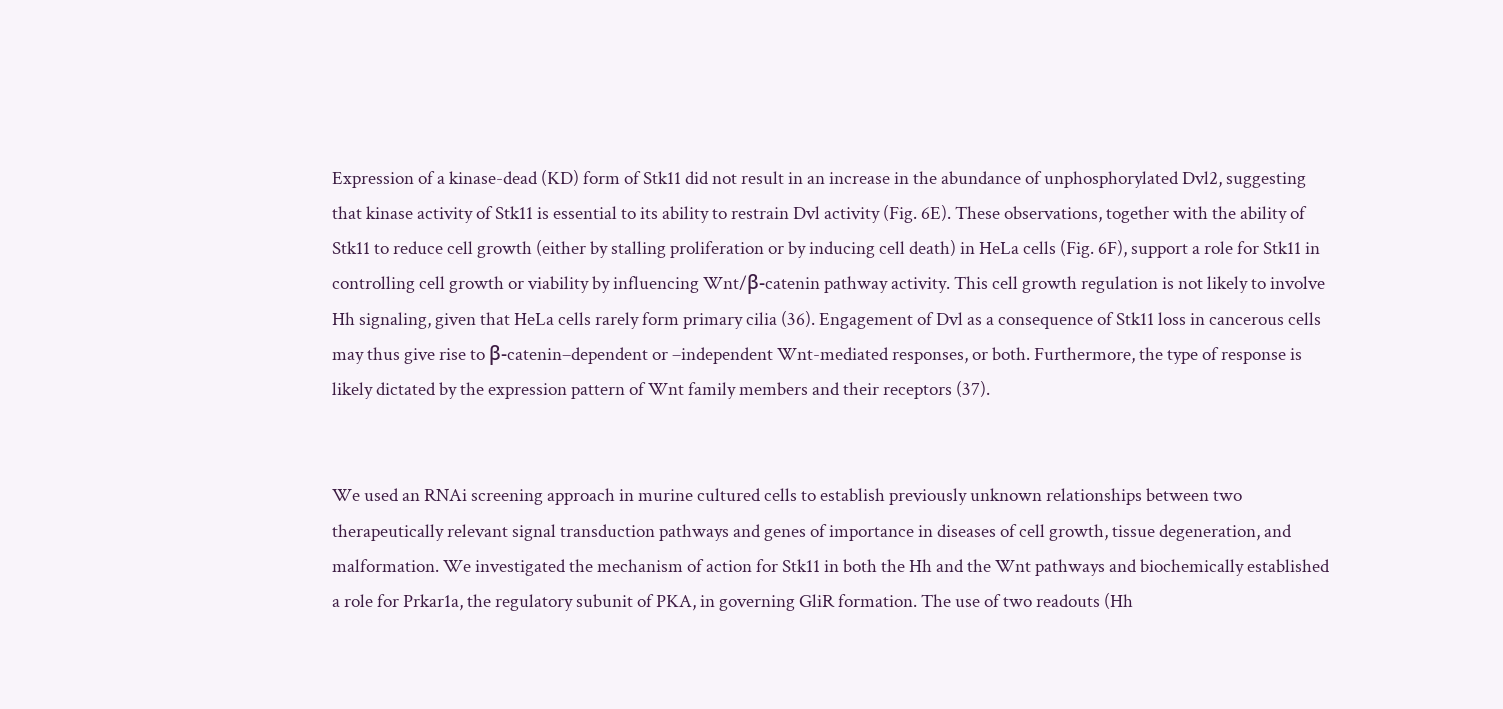Expression of a kinase-dead (KD) form of Stk11 did not result in an increase in the abundance of unphosphorylated Dvl2, suggesting that kinase activity of Stk11 is essential to its ability to restrain Dvl activity (Fig. 6E). These observations, together with the ability of Stk11 to reduce cell growth (either by stalling proliferation or by inducing cell death) in HeLa cells (Fig. 6F), support a role for Stk11 in controlling cell growth or viability by influencing Wnt/β-catenin pathway activity. This cell growth regulation is not likely to involve Hh signaling, given that HeLa cells rarely form primary cilia (36). Engagement of Dvl as a consequence of Stk11 loss in cancerous cells may thus give rise to β-catenin–dependent or –independent Wnt-mediated responses, or both. Furthermore, the type of response is likely dictated by the expression pattern of Wnt family members and their receptors (37).


We used an RNAi screening approach in murine cultured cells to establish previously unknown relationships between two therapeutically relevant signal transduction pathways and genes of importance in diseases of cell growth, tissue degeneration, and malformation. We investigated the mechanism of action for Stk11 in both the Hh and the Wnt pathways and biochemically established a role for Prkar1a, the regulatory subunit of PKA, in governing GliR formation. The use of two readouts (Hh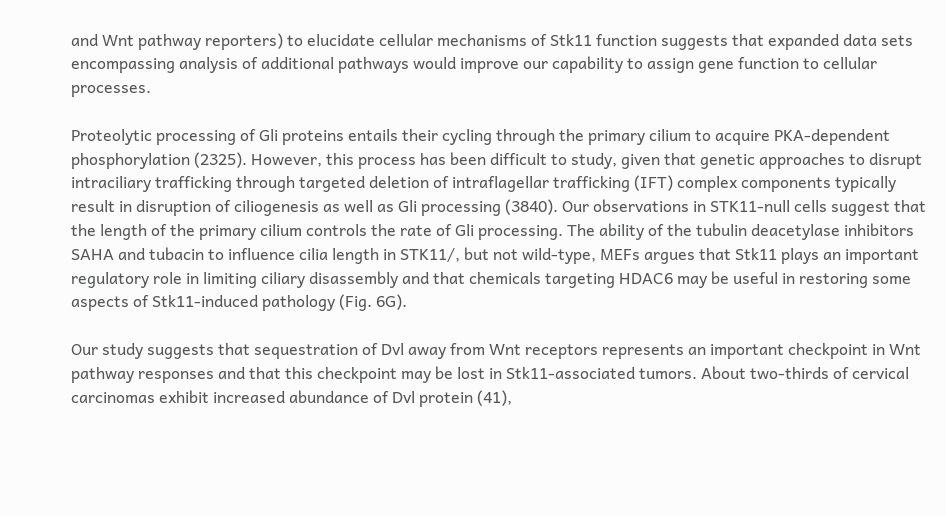and Wnt pathway reporters) to elucidate cellular mechanisms of Stk11 function suggests that expanded data sets encompassing analysis of additional pathways would improve our capability to assign gene function to cellular processes.

Proteolytic processing of Gli proteins entails their cycling through the primary cilium to acquire PKA-dependent phosphorylation (2325). However, this process has been difficult to study, given that genetic approaches to disrupt intraciliary trafficking through targeted deletion of intraflagellar trafficking (IFT) complex components typically result in disruption of ciliogenesis as well as Gli processing (3840). Our observations in STK11-null cells suggest that the length of the primary cilium controls the rate of Gli processing. The ability of the tubulin deacetylase inhibitors SAHA and tubacin to influence cilia length in STK11/, but not wild-type, MEFs argues that Stk11 plays an important regulatory role in limiting ciliary disassembly and that chemicals targeting HDAC6 may be useful in restoring some aspects of Stk11-induced pathology (Fig. 6G).

Our study suggests that sequestration of Dvl away from Wnt receptors represents an important checkpoint in Wnt pathway responses and that this checkpoint may be lost in Stk11-associated tumors. About two-thirds of cervical carcinomas exhibit increased abundance of Dvl protein (41),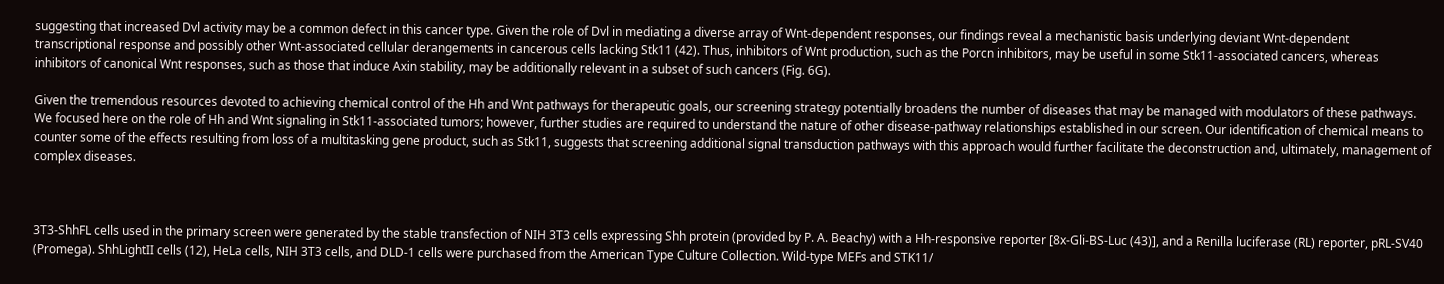suggesting that increased Dvl activity may be a common defect in this cancer type. Given the role of Dvl in mediating a diverse array of Wnt-dependent responses, our findings reveal a mechanistic basis underlying deviant Wnt-dependent transcriptional response and possibly other Wnt-associated cellular derangements in cancerous cells lacking Stk11 (42). Thus, inhibitors of Wnt production, such as the Porcn inhibitors, may be useful in some Stk11-associated cancers, whereas inhibitors of canonical Wnt responses, such as those that induce Axin stability, may be additionally relevant in a subset of such cancers (Fig. 6G).

Given the tremendous resources devoted to achieving chemical control of the Hh and Wnt pathways for therapeutic goals, our screening strategy potentially broadens the number of diseases that may be managed with modulators of these pathways. We focused here on the role of Hh and Wnt signaling in Stk11-associated tumors; however, further studies are required to understand the nature of other disease-pathway relationships established in our screen. Our identification of chemical means to counter some of the effects resulting from loss of a multitasking gene product, such as Stk11, suggests that screening additional signal transduction pathways with this approach would further facilitate the deconstruction and, ultimately, management of complex diseases.



3T3-ShhFL cells used in the primary screen were generated by the stable transfection of NIH 3T3 cells expressing Shh protein (provided by P. A. Beachy) with a Hh-responsive reporter [8x-Gli-BS-Luc (43)], and a Renilla luciferase (RL) reporter, pRL-SV40 (Promega). ShhLightII cells (12), HeLa cells, NIH 3T3 cells, and DLD-1 cells were purchased from the American Type Culture Collection. Wild-type MEFs and STK11/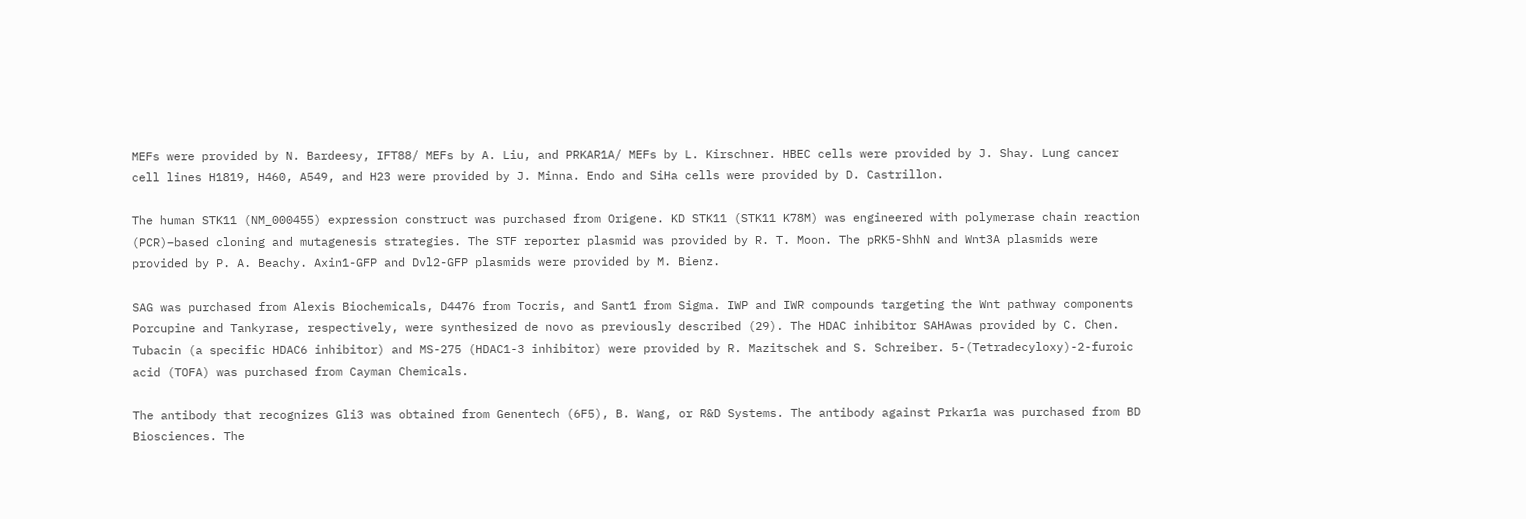MEFs were provided by N. Bardeesy, IFT88/ MEFs by A. Liu, and PRKAR1A/ MEFs by L. Kirschner. HBEC cells were provided by J. Shay. Lung cancer cell lines H1819, H460, A549, and H23 were provided by J. Minna. Endo and SiHa cells were provided by D. Castrillon.

The human STK11 (NM_000455) expression construct was purchased from Origene. KD STK11 (STK11 K78M) was engineered with polymerase chain reaction (PCR)–based cloning and mutagenesis strategies. The STF reporter plasmid was provided by R. T. Moon. The pRK5-ShhN and Wnt3A plasmids were provided by P. A. Beachy. Axin1-GFP and Dvl2-GFP plasmids were provided by M. Bienz.

SAG was purchased from Alexis Biochemicals, D4476 from Tocris, and Sant1 from Sigma. IWP and IWR compounds targeting the Wnt pathway components Porcupine and Tankyrase, respectively, were synthesized de novo as previously described (29). The HDAC inhibitor SAHAwas provided by C. Chen. Tubacin (a specific HDAC6 inhibitor) and MS-275 (HDAC1-3 inhibitor) were provided by R. Mazitschek and S. Schreiber. 5-(Tetradecyloxy)-2-furoic acid (TOFA) was purchased from Cayman Chemicals.

The antibody that recognizes Gli3 was obtained from Genentech (6F5), B. Wang, or R&D Systems. The antibody against Prkar1a was purchased from BD Biosciences. The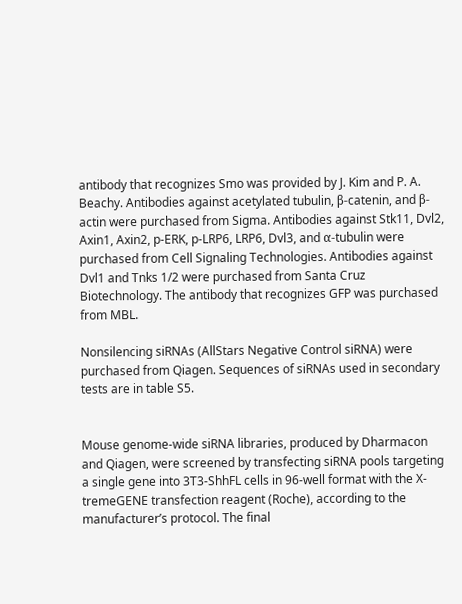antibody that recognizes Smo was provided by J. Kim and P. A. Beachy. Antibodies against acetylated tubulin, β-catenin, and β-actin were purchased from Sigma. Antibodies against Stk11, Dvl2, Axin1, Axin2, p-ERK, p-LRP6, LRP6, Dvl3, and α-tubulin were purchased from Cell Signaling Technologies. Antibodies against Dvl1 and Tnks 1/2 were purchased from Santa Cruz Biotechnology. The antibody that recognizes GFP was purchased from MBL.

Nonsilencing siRNAs (AllStars Negative Control siRNA) were purchased from Qiagen. Sequences of siRNAs used in secondary tests are in table S5.


Mouse genome-wide siRNA libraries, produced by Dharmacon and Qiagen, were screened by transfecting siRNA pools targeting a single gene into 3T3-ShhFL cells in 96-well format with the X-tremeGENE transfection reagent (Roche), according to the manufacturer’s protocol. The final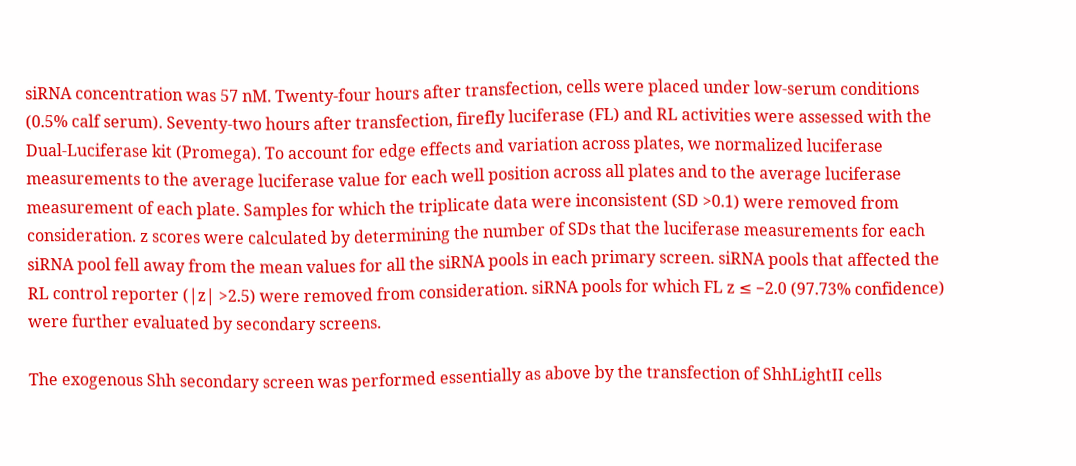siRNA concentration was 57 nM. Twenty-four hours after transfection, cells were placed under low-serum conditions (0.5% calf serum). Seventy-two hours after transfection, firefly luciferase (FL) and RL activities were assessed with the Dual-Luciferase kit (Promega). To account for edge effects and variation across plates, we normalized luciferase measurements to the average luciferase value for each well position across all plates and to the average luciferase measurement of each plate. Samples for which the triplicate data were inconsistent (SD >0.1) were removed from consideration. z scores were calculated by determining the number of SDs that the luciferase measurements for each siRNA pool fell away from the mean values for all the siRNA pools in each primary screen. siRNA pools that affected the RL control reporter (|z| >2.5) were removed from consideration. siRNA pools for which FL z ≤ −2.0 (97.73% confidence) were further evaluated by secondary screens.

The exogenous Shh secondary screen was performed essentially as above by the transfection of ShhLightII cells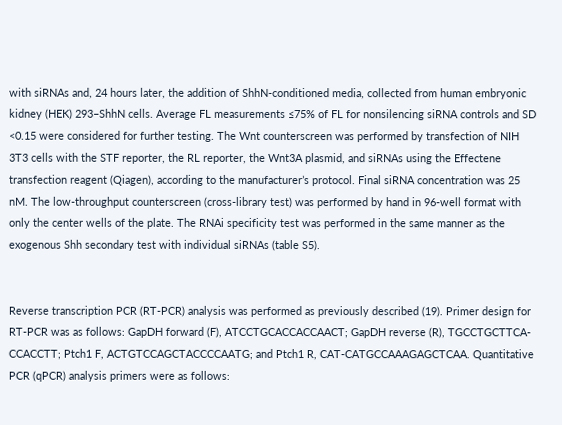with siRNAs and, 24 hours later, the addition of ShhN-conditioned media, collected from human embryonic kidney (HEK) 293–ShhN cells. Average FL measurements ≤75% of FL for nonsilencing siRNA controls and SD <0.15 were considered for further testing. The Wnt counterscreen was performed by transfection of NIH 3T3 cells with the STF reporter, the RL reporter, the Wnt3A plasmid, and siRNAs using the Effectene transfection reagent (Qiagen), according to the manufacturer’s protocol. Final siRNA concentration was 25 nM. The low-throughput counterscreen (cross-library test) was performed by hand in 96-well format with only the center wells of the plate. The RNAi specificity test was performed in the same manner as the exogenous Shh secondary test with individual siRNAs (table S5).


Reverse transcription PCR (RT-PCR) analysis was performed as previously described (19). Primer design for RT-PCR was as follows: GapDH forward (F), ATCCTGCACCACCAACT; GapDH reverse (R), TGCCTGCTTCA-CCACCTT; Ptch1 F, ACTGTCCAGCTACCCCAATG; and Ptch1 R, CAT-CATGCCAAAGAGCTCAA. Quantitative PCR (qPCR) analysis primers were as follows: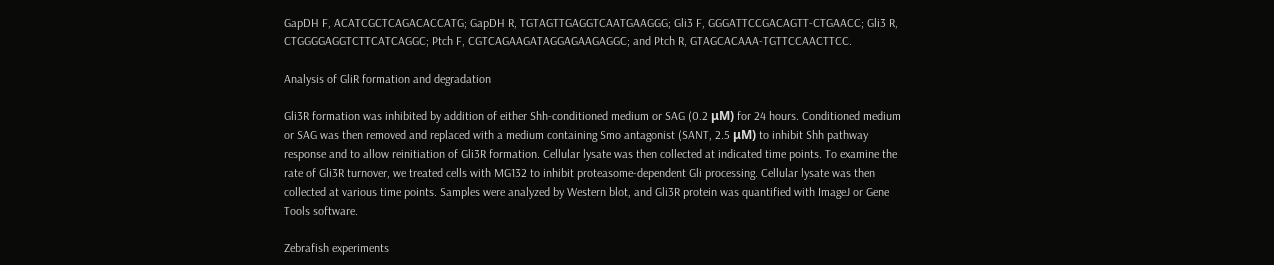GapDH F, ACATCGCTCAGACACCATG; GapDH R, TGTAGTTGAGGTCAATGAAGGG; Gli3 F, GGGATTCCGACAGTT-CTGAACC; Gli3 R, CTGGGGAGGTCTTCATCAGGC; Ptch F, CGTCAGAAGATAGGAGAAGAGGC; and Ptch R, GTAGCACAAA-TGTTCCAACTTCC.

Analysis of GliR formation and degradation

Gli3R formation was inhibited by addition of either Shh-conditioned medium or SAG (0.2 μM) for 24 hours. Conditioned medium or SAG was then removed and replaced with a medium containing Smo antagonist (SANT, 2.5 μM) to inhibit Shh pathway response and to allow reinitiation of Gli3R formation. Cellular lysate was then collected at indicated time points. To examine the rate of Gli3R turnover, we treated cells with MG132 to inhibit proteasome-dependent Gli processing. Cellular lysate was then collected at various time points. Samples were analyzed by Western blot, and Gli3R protein was quantified with ImageJ or Gene Tools software.

Zebrafish experiments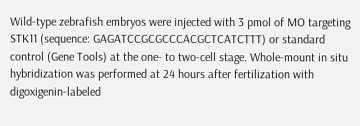Wild-type zebrafish embryos were injected with 3 pmol of MO targeting STK11 (sequence: GAGATCCGCGCCCACGCTCATCTTT) or standard control (Gene Tools) at the one- to two-cell stage. Whole-mount in situ hybridization was performed at 24 hours after fertilization with digoxigenin-labeled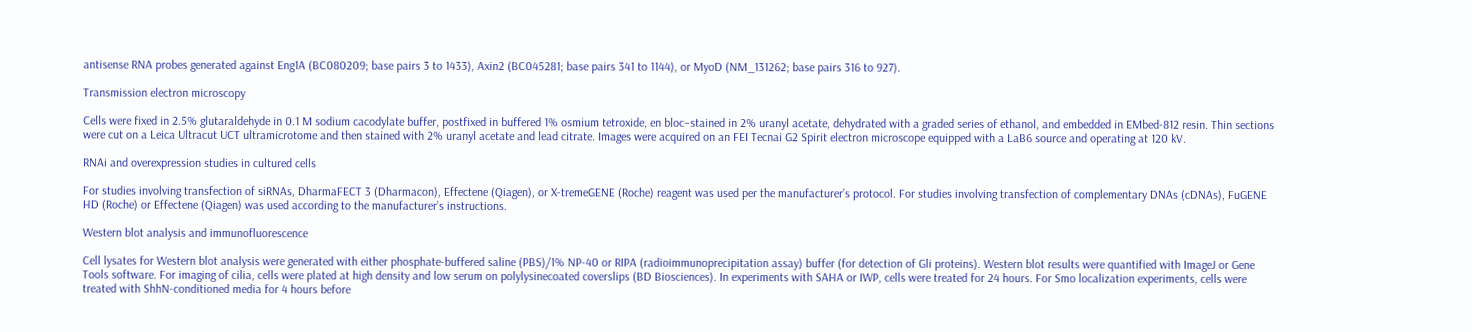antisense RNA probes generated against Eng1A (BC080209; base pairs 3 to 1433), Axin2 (BC045281; base pairs 341 to 1144), or MyoD (NM_131262; base pairs 316 to 927).

Transmission electron microscopy

Cells were fixed in 2.5% glutaraldehyde in 0.1 M sodium cacodylate buffer, postfixed in buffered 1% osmium tetroxide, en bloc–stained in 2% uranyl acetate, dehydrated with a graded series of ethanol, and embedded in EMbed-812 resin. Thin sections were cut on a Leica Ultracut UCT ultramicrotome and then stained with 2% uranyl acetate and lead citrate. Images were acquired on an FEI Tecnai G2 Spirit electron microscope equipped with a LaB6 source and operating at 120 kV.

RNAi and overexpression studies in cultured cells

For studies involving transfection of siRNAs, DharmaFECT 3 (Dharmacon), Effectene (Qiagen), or X-tremeGENE (Roche) reagent was used per the manufacturer’s protocol. For studies involving transfection of complementary DNAs (cDNAs), FuGENE HD (Roche) or Effectene (Qiagen) was used according to the manufacturer’s instructions.

Western blot analysis and immunofluorescence

Cell lysates for Western blot analysis were generated with either phosphate-buffered saline (PBS)/1% NP-40 or RIPA (radioimmunoprecipitation assay) buffer (for detection of Gli proteins). Western blot results were quantified with ImageJ or Gene Tools software. For imaging of cilia, cells were plated at high density and low serum on polylysinecoated coverslips (BD Biosciences). In experiments with SAHA or IWP, cells were treated for 24 hours. For Smo localization experiments, cells were treated with ShhN-conditioned media for 4 hours before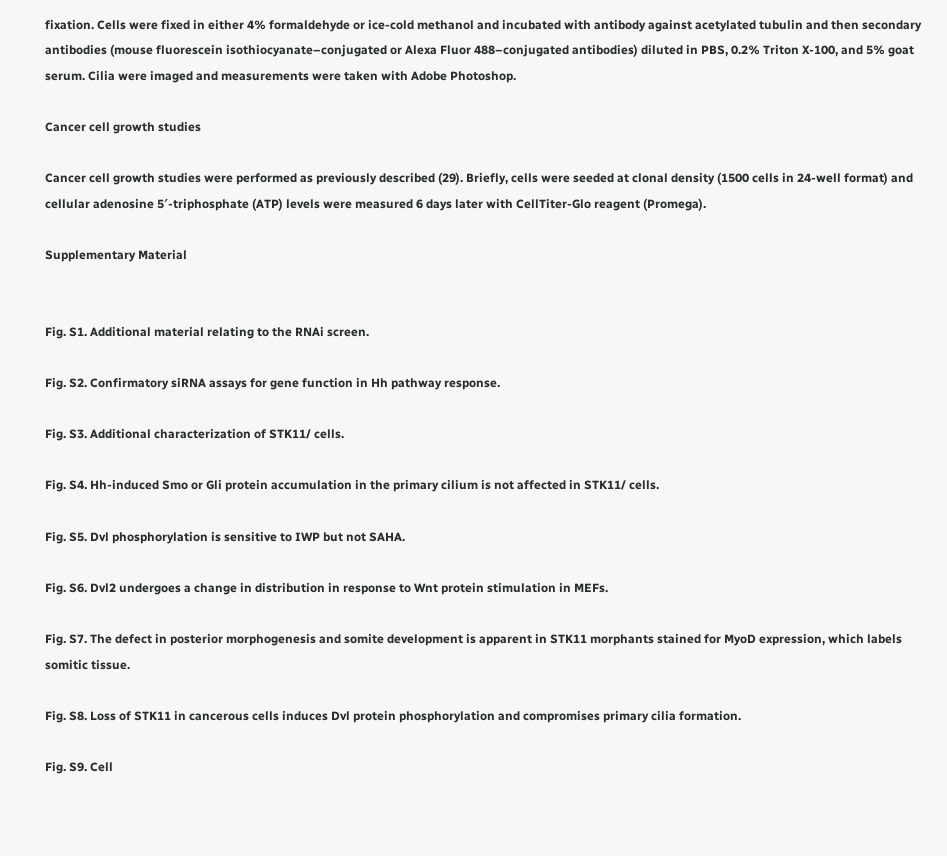fixation. Cells were fixed in either 4% formaldehyde or ice-cold methanol and incubated with antibody against acetylated tubulin and then secondary antibodies (mouse fluorescein isothiocyanate–conjugated or Alexa Fluor 488–conjugated antibodies) diluted in PBS, 0.2% Triton X-100, and 5% goat serum. Cilia were imaged and measurements were taken with Adobe Photoshop.

Cancer cell growth studies

Cancer cell growth studies were performed as previously described (29). Briefly, cells were seeded at clonal density (1500 cells in 24-well format) and cellular adenosine 5′-triphosphate (ATP) levels were measured 6 days later with CellTiter-Glo reagent (Promega).

Supplementary Material


Fig. S1. Additional material relating to the RNAi screen.

Fig. S2. Confirmatory siRNA assays for gene function in Hh pathway response.

Fig. S3. Additional characterization of STK11/ cells.

Fig. S4. Hh-induced Smo or Gli protein accumulation in the primary cilium is not affected in STK11/ cells.

Fig. S5. Dvl phosphorylation is sensitive to IWP but not SAHA.

Fig. S6. Dvl2 undergoes a change in distribution in response to Wnt protein stimulation in MEFs.

Fig. S7. The defect in posterior morphogenesis and somite development is apparent in STK11 morphants stained for MyoD expression, which labels somitic tissue.

Fig. S8. Loss of STK11 in cancerous cells induces Dvl protein phosphorylation and compromises primary cilia formation.

Fig. S9. Cell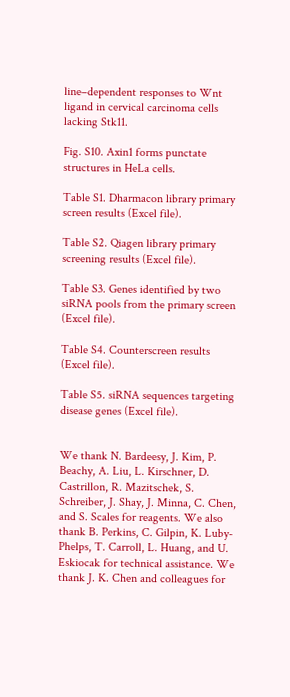line–dependent responses to Wnt ligand in cervical carcinoma cells lacking Stk11.

Fig. S10. Axin1 forms punctate structures in HeLa cells.

Table S1. Dharmacon library primary screen results (Excel file).

Table S2. Qiagen library primary screening results (Excel file).

Table S3. Genes identified by two siRNA pools from the primary screen (Excel file).

Table S4. Counterscreen results (Excel file).

Table S5. siRNA sequences targeting disease genes (Excel file).


We thank N. Bardeesy, J. Kim, P. Beachy, A. Liu, L. Kirschner, D. Castrillon, R. Mazitschek, S. Schreiber, J. Shay, J. Minna, C. Chen, and S. Scales for reagents. We also thank B. Perkins, C. Gilpin, K. Luby-Phelps, T. Carroll, L. Huang, and U. Eskiocak for technical assistance. We thank J. K. Chen and colleagues for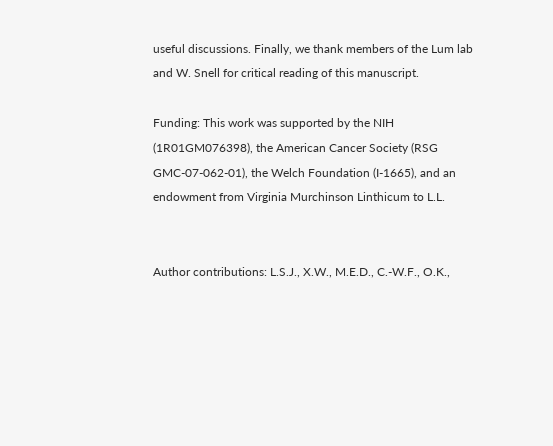useful discussions. Finally, we thank members of the Lum lab and W. Snell for critical reading of this manuscript.

Funding: This work was supported by the NIH (1R01GM076398), the American Cancer Society (RSG GMC-07-062-01), the Welch Foundation (I-1665), and an endowment from Virginia Murchinson Linthicum to L.L.


Author contributions: L.S.J., X.W., M.E.D., C.-W.F., O.K.,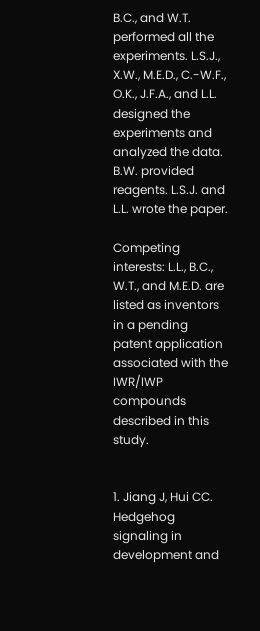B.C., and W.T. performed all the experiments. L.S.J., X.W., M.E.D., C.-W.F., O.K., J.F.A., and L.L. designed the experiments and analyzed the data. B.W. provided reagents. L.S.J. and L.L. wrote the paper.

Competing interests: L.L., B.C., W.T., and M.E.D. are listed as inventors in a pending patent application associated with the IWR/IWP compounds described in this study.


1. Jiang J, Hui CC. Hedgehog signaling in development and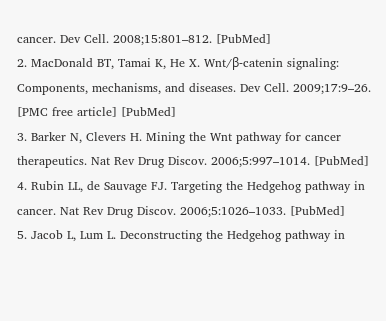cancer. Dev Cell. 2008;15:801–812. [PubMed]
2. MacDonald BT, Tamai K, He X. Wnt/β-catenin signaling: Components, mechanisms, and diseases. Dev Cell. 2009;17:9–26. [PMC free article] [PubMed]
3. Barker N, Clevers H. Mining the Wnt pathway for cancer therapeutics. Nat Rev Drug Discov. 2006;5:997–1014. [PubMed]
4. Rubin LL, de Sauvage FJ. Targeting the Hedgehog pathway in cancer. Nat Rev Drug Discov. 2006;5:1026–1033. [PubMed]
5. Jacob L, Lum L. Deconstructing the Hedgehog pathway in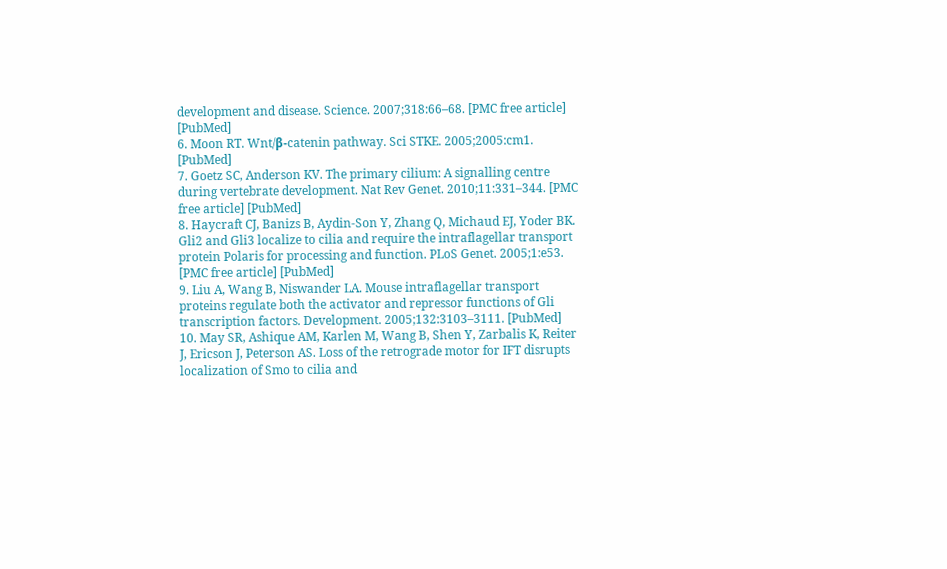development and disease. Science. 2007;318:66–68. [PMC free article] [PubMed]
6. Moon RT. Wnt/β-catenin pathway. Sci STKE. 2005;2005:cm1. [PubMed]
7. Goetz SC, Anderson KV. The primary cilium: A signalling centre during vertebrate development. Nat Rev Genet. 2010;11:331–344. [PMC free article] [PubMed]
8. Haycraft CJ, Banizs B, Aydin-Son Y, Zhang Q, Michaud EJ, Yoder BK. Gli2 and Gli3 localize to cilia and require the intraflagellar transport protein Polaris for processing and function. PLoS Genet. 2005;1:e53. [PMC free article] [PubMed]
9. Liu A, Wang B, Niswander LA. Mouse intraflagellar transport proteins regulate both the activator and repressor functions of Gli transcription factors. Development. 2005;132:3103–3111. [PubMed]
10. May SR, Ashique AM, Karlen M, Wang B, Shen Y, Zarbalis K, Reiter J, Ericson J, Peterson AS. Loss of the retrograde motor for IFT disrupts localization of Smo to cilia and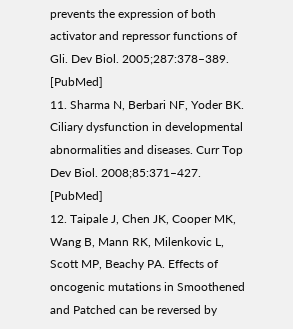prevents the expression of both activator and repressor functions of Gli. Dev Biol. 2005;287:378–389. [PubMed]
11. Sharma N, Berbari NF, Yoder BK. Ciliary dysfunction in developmental abnormalities and diseases. Curr Top Dev Biol. 2008;85:371–427. [PubMed]
12. Taipale J, Chen JK, Cooper MK, Wang B, Mann RK, Milenkovic L, Scott MP, Beachy PA. Effects of oncogenic mutations in Smoothened and Patched can be reversed by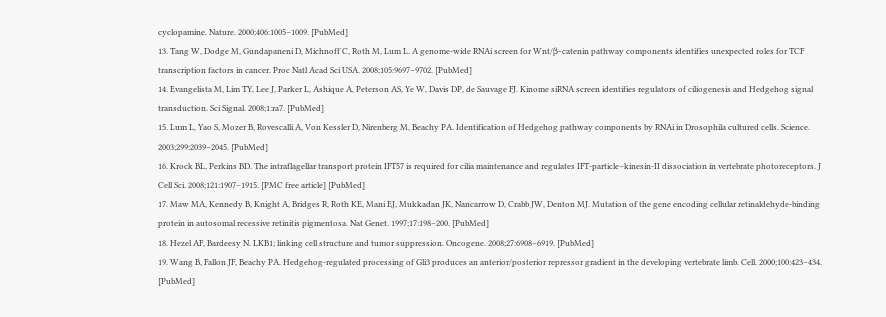cyclopamine. Nature. 2000;406:1005–1009. [PubMed]
13. Tang W, Dodge M, Gundapaneni D, Michnoff C, Roth M, Lum L. A genome-wide RNAi screen for Wnt/β-catenin pathway components identifies unexpected roles for TCF transcription factors in cancer. Proc Natl Acad Sci USA. 2008;105:9697–9702. [PubMed]
14. Evangelista M, Lim TY, Lee J, Parker L, Ashique A, Peterson AS, Ye W, Davis DP, de Sauvage FJ. Kinome siRNA screen identifies regulators of ciliogenesis and Hedgehog signal transduction. Sci Signal. 2008;1:ra7. [PubMed]
15. Lum L, Yao S, Mozer B, Rovescalli A, Von Kessler D, Nirenberg M, Beachy PA. Identification of Hedgehog pathway components by RNAi in Drosophila cultured cells. Science. 2003;299:2039–2045. [PubMed]
16. Krock BL, Perkins BD. The intraflagellar transport protein IFT57 is required for cilia maintenance and regulates IFT-particle–kinesin-II dissociation in vertebrate photoreceptors. J Cell Sci. 2008;121:1907–1915. [PMC free article] [PubMed]
17. Maw MA, Kennedy B, Knight A, Bridges R, Roth KE, Mani EJ, Mukkadan JK, Nancarrow D, Crabb JW, Denton MJ. Mutation of the gene encoding cellular retinaldehyde-binding protein in autosomal recessive retinitis pigmentosa. Nat Genet. 1997;17:198–200. [PubMed]
18. Hezel AF, Bardeesy N. LKB1; linking cell structure and tumor suppression. Oncogene. 2008;27:6908–6919. [PubMed]
19. Wang B, Fallon JF, Beachy PA. Hedgehog-regulated processing of Gli3 produces an anterior/posterior repressor gradient in the developing vertebrate limb. Cell. 2000;100:423–434. [PubMed]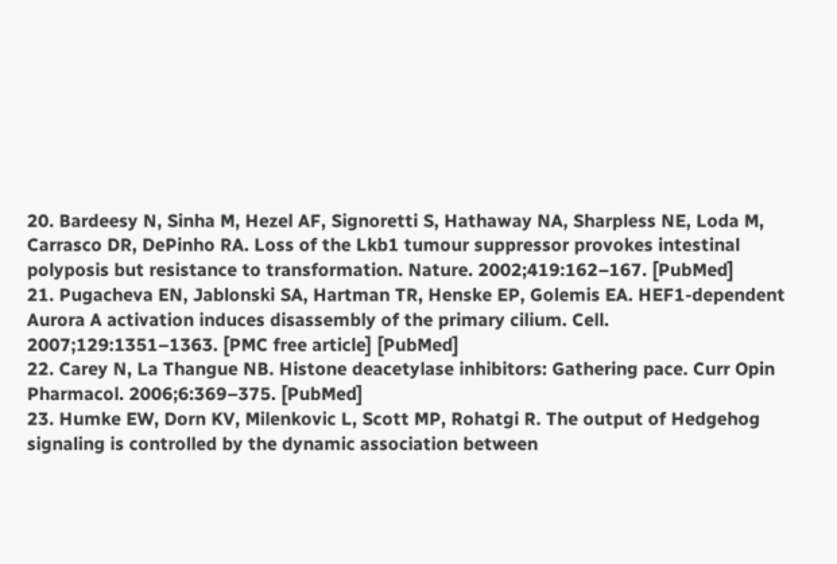20. Bardeesy N, Sinha M, Hezel AF, Signoretti S, Hathaway NA, Sharpless NE, Loda M, Carrasco DR, DePinho RA. Loss of the Lkb1 tumour suppressor provokes intestinal polyposis but resistance to transformation. Nature. 2002;419:162–167. [PubMed]
21. Pugacheva EN, Jablonski SA, Hartman TR, Henske EP, Golemis EA. HEF1-dependent Aurora A activation induces disassembly of the primary cilium. Cell. 2007;129:1351–1363. [PMC free article] [PubMed]
22. Carey N, La Thangue NB. Histone deacetylase inhibitors: Gathering pace. Curr Opin Pharmacol. 2006;6:369–375. [PubMed]
23. Humke EW, Dorn KV, Milenkovic L, Scott MP, Rohatgi R. The output of Hedgehog signaling is controlled by the dynamic association between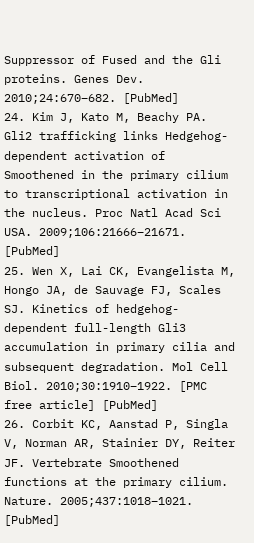Suppressor of Fused and the Gli proteins. Genes Dev. 2010;24:670–682. [PubMed]
24. Kim J, Kato M, Beachy PA. Gli2 trafficking links Hedgehog-dependent activation of Smoothened in the primary cilium to transcriptional activation in the nucleus. Proc Natl Acad Sci USA. 2009;106:21666–21671. [PubMed]
25. Wen X, Lai CK, Evangelista M, Hongo JA, de Sauvage FJ, Scales SJ. Kinetics of hedgehog-dependent full-length Gli3 accumulation in primary cilia and subsequent degradation. Mol Cell Biol. 2010;30:1910–1922. [PMC free article] [PubMed]
26. Corbit KC, Aanstad P, Singla V, Norman AR, Stainier DY, Reiter JF. Vertebrate Smoothened functions at the primary cilium. Nature. 2005;437:1018–1021. [PubMed]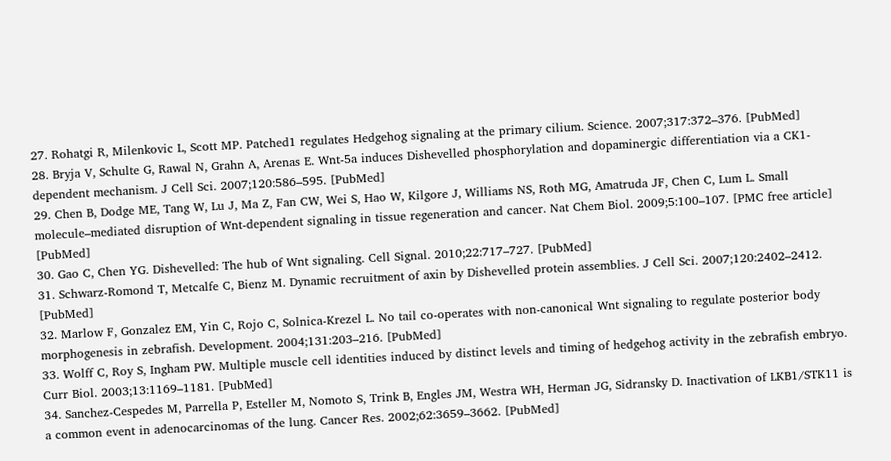27. Rohatgi R, Milenkovic L, Scott MP. Patched1 regulates Hedgehog signaling at the primary cilium. Science. 2007;317:372–376. [PubMed]
28. Bryja V, Schulte G, Rawal N, Grahn A, Arenas E. Wnt-5a induces Dishevelled phosphorylation and dopaminergic differentiation via a CK1-dependent mechanism. J Cell Sci. 2007;120:586–595. [PubMed]
29. Chen B, Dodge ME, Tang W, Lu J, Ma Z, Fan CW, Wei S, Hao W, Kilgore J, Williams NS, Roth MG, Amatruda JF, Chen C, Lum L. Small molecule–mediated disruption of Wnt-dependent signaling in tissue regeneration and cancer. Nat Chem Biol. 2009;5:100–107. [PMC free article] [PubMed]
30. Gao C, Chen YG. Dishevelled: The hub of Wnt signaling. Cell Signal. 2010;22:717–727. [PubMed]
31. Schwarz-Romond T, Metcalfe C, Bienz M. Dynamic recruitment of axin by Dishevelled protein assemblies. J Cell Sci. 2007;120:2402–2412. [PubMed]
32. Marlow F, Gonzalez EM, Yin C, Rojo C, Solnica-Krezel L. No tail co-operates with non-canonical Wnt signaling to regulate posterior body morphogenesis in zebrafish. Development. 2004;131:203–216. [PubMed]
33. Wolff C, Roy S, Ingham PW. Multiple muscle cell identities induced by distinct levels and timing of hedgehog activity in the zebrafish embryo. Curr Biol. 2003;13:1169–1181. [PubMed]
34. Sanchez-Cespedes M, Parrella P, Esteller M, Nomoto S, Trink B, Engles JM, Westra WH, Herman JG, Sidransky D. Inactivation of LKB1/STK11 is a common event in adenocarcinomas of the lung. Cancer Res. 2002;62:3659–3662. [PubMed]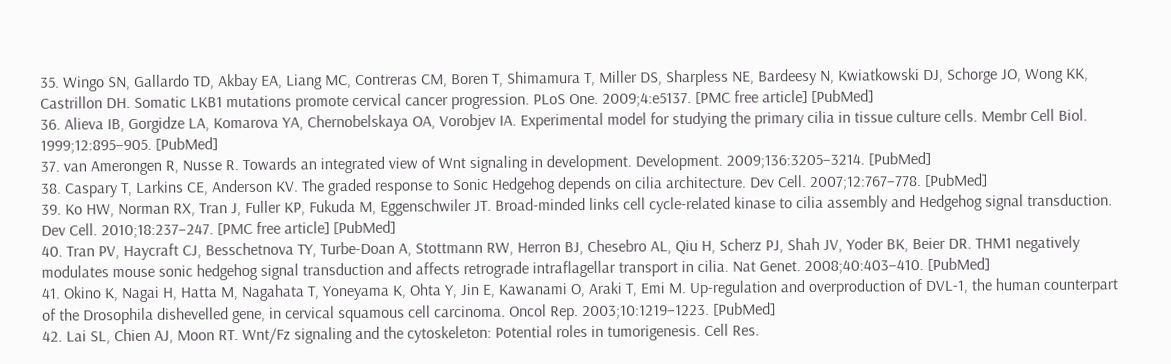35. Wingo SN, Gallardo TD, Akbay EA, Liang MC, Contreras CM, Boren T, Shimamura T, Miller DS, Sharpless NE, Bardeesy N, Kwiatkowski DJ, Schorge JO, Wong KK, Castrillon DH. Somatic LKB1 mutations promote cervical cancer progression. PLoS One. 2009;4:e5137. [PMC free article] [PubMed]
36. Alieva IB, Gorgidze LA, Komarova YA, Chernobelskaya OA, Vorobjev IA. Experimental model for studying the primary cilia in tissue culture cells. Membr Cell Biol. 1999;12:895–905. [PubMed]
37. van Amerongen R, Nusse R. Towards an integrated view of Wnt signaling in development. Development. 2009;136:3205–3214. [PubMed]
38. Caspary T, Larkins CE, Anderson KV. The graded response to Sonic Hedgehog depends on cilia architecture. Dev Cell. 2007;12:767–778. [PubMed]
39. Ko HW, Norman RX, Tran J, Fuller KP, Fukuda M, Eggenschwiler JT. Broad-minded links cell cycle-related kinase to cilia assembly and Hedgehog signal transduction. Dev Cell. 2010;18:237–247. [PMC free article] [PubMed]
40. Tran PV, Haycraft CJ, Besschetnova TY, Turbe-Doan A, Stottmann RW, Herron BJ, Chesebro AL, Qiu H, Scherz PJ, Shah JV, Yoder BK, Beier DR. THM1 negatively modulates mouse sonic hedgehog signal transduction and affects retrograde intraflagellar transport in cilia. Nat Genet. 2008;40:403–410. [PubMed]
41. Okino K, Nagai H, Hatta M, Nagahata T, Yoneyama K, Ohta Y, Jin E, Kawanami O, Araki T, Emi M. Up-regulation and overproduction of DVL-1, the human counterpart of the Drosophila dishevelled gene, in cervical squamous cell carcinoma. Oncol Rep. 2003;10:1219–1223. [PubMed]
42. Lai SL, Chien AJ, Moon RT. Wnt/Fz signaling and the cytoskeleton: Potential roles in tumorigenesis. Cell Res.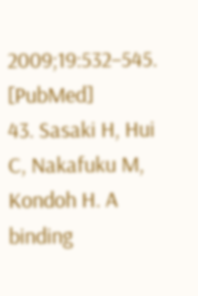2009;19:532–545. [PubMed]
43. Sasaki H, Hui C, Nakafuku M, Kondoh H. A binding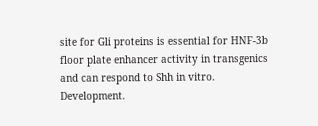site for Gli proteins is essential for HNF-3b floor plate enhancer activity in transgenics and can respond to Shh in vitro. Development.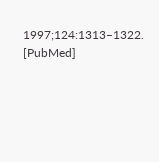1997;124:1313–1322. [PubMed]